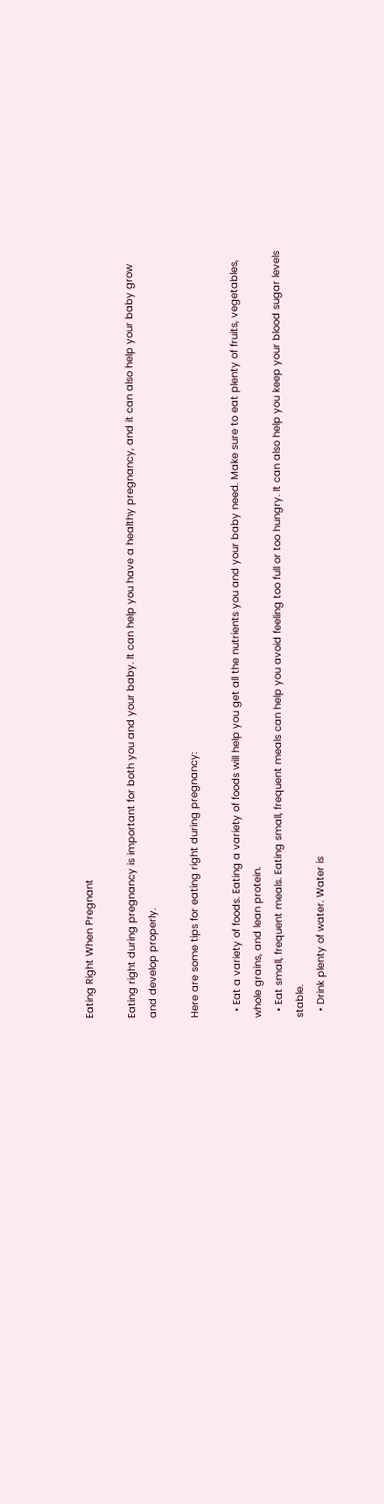Eating Right When Pregnant

Eating right during pregnancy is important for both you and your baby. It can help you have a healthy pregnancy, and it can also help your baby grow and develop properly.

Here are some tips for eating right during pregnancy:

  • Eat a variety of foods. Eating a variety of foods will help you get all the nutrients you and your baby need. Make sure to eat plenty of fruits, vegetables, whole grains, and lean protein.
  • Eat small, frequent meals. Eating small, frequent meals can help you avoid feeling too full or too hungry. It can also help you keep your blood sugar levels stable.
  • Drink plenty of water. Water is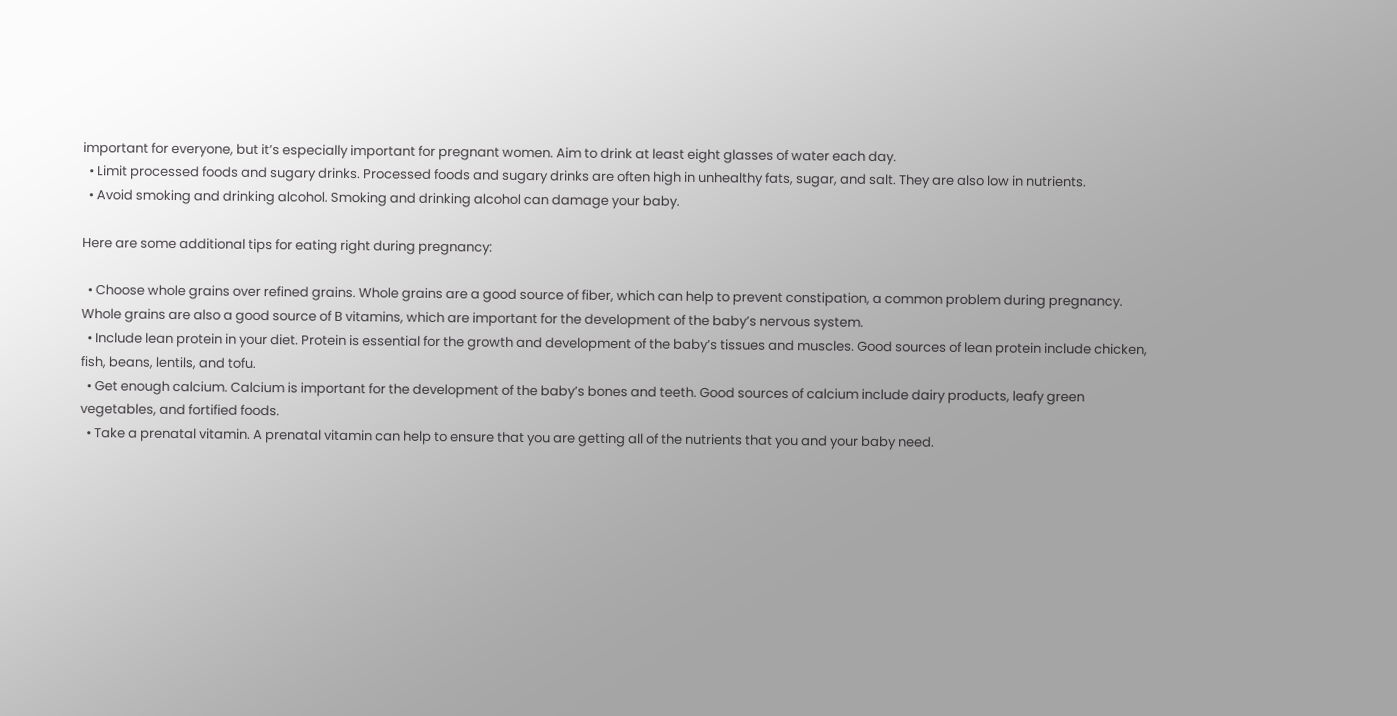important for everyone, but it’s especially important for pregnant women. Aim to drink at least eight glasses of water each day.
  • Limit processed foods and sugary drinks. Processed foods and sugary drinks are often high in unhealthy fats, sugar, and salt. They are also low in nutrients.
  • Avoid smoking and drinking alcohol. Smoking and drinking alcohol can damage your baby.

Here are some additional tips for eating right during pregnancy:

  • Choose whole grains over refined grains. Whole grains are a good source of fiber, which can help to prevent constipation, a common problem during pregnancy. Whole grains are also a good source of B vitamins, which are important for the development of the baby’s nervous system.
  • Include lean protein in your diet. Protein is essential for the growth and development of the baby’s tissues and muscles. Good sources of lean protein include chicken, fish, beans, lentils, and tofu.
  • Get enough calcium. Calcium is important for the development of the baby’s bones and teeth. Good sources of calcium include dairy products, leafy green vegetables, and fortified foods.
  • Take a prenatal vitamin. A prenatal vitamin can help to ensure that you are getting all of the nutrients that you and your baby need.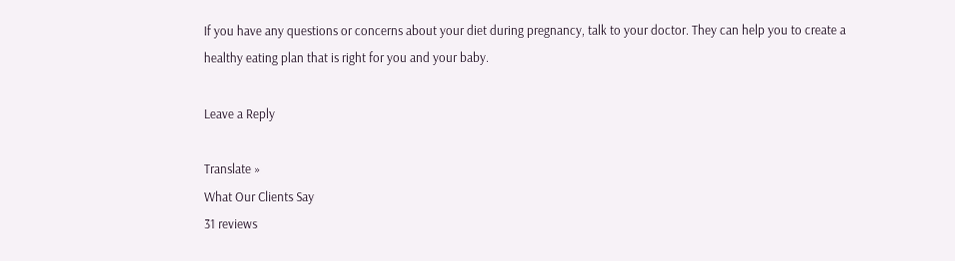If you have any questions or concerns about your diet during pregnancy, talk to your doctor. They can help you to create a healthy eating plan that is right for you and your baby.

Leave a Reply

Translate »
What Our Clients Say
31 reviews